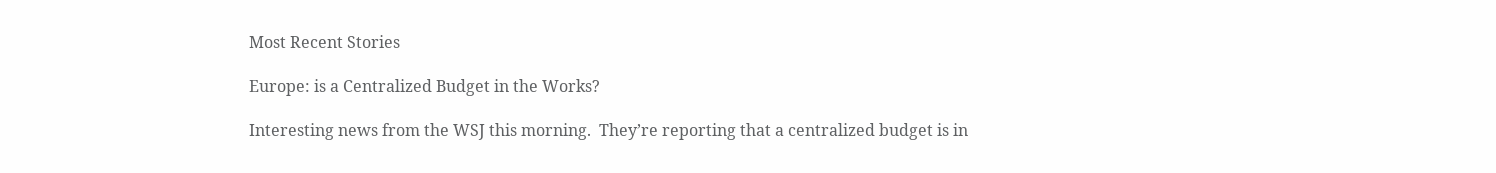Most Recent Stories

Europe: is a Centralized Budget in the Works?

Interesting news from the WSJ this morning.  They’re reporting that a centralized budget is in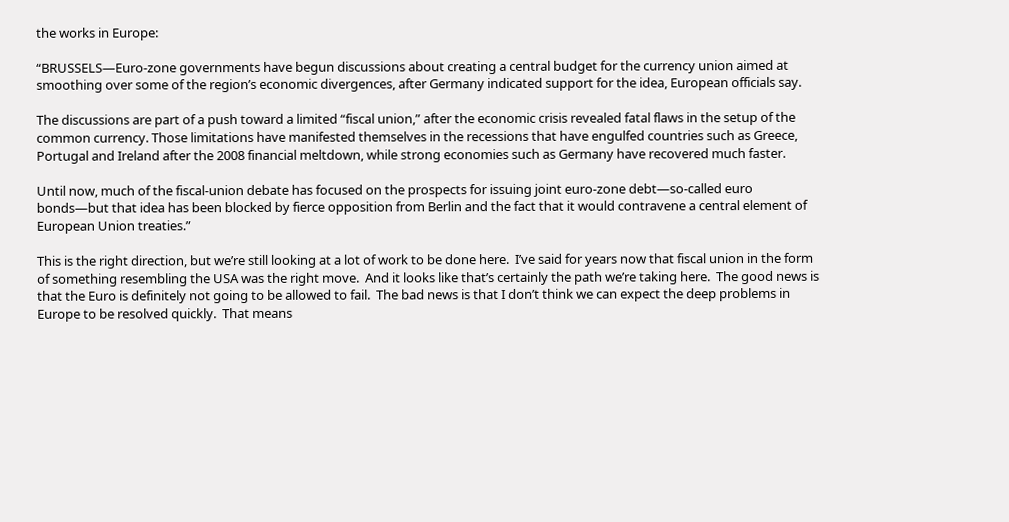the works in Europe:

“BRUSSELS—Euro-zone governments have begun discussions about creating a central budget for the currency union aimed at smoothing over some of the region’s economic divergences, after Germany indicated support for the idea, European officials say.

The discussions are part of a push toward a limited “fiscal union,” after the economic crisis revealed fatal flaws in the setup of the common currency. Those limitations have manifested themselves in the recessions that have engulfed countries such as Greece, Portugal and Ireland after the 2008 financial meltdown, while strong economies such as Germany have recovered much faster.

Until now, much of the fiscal-union debate has focused on the prospects for issuing joint euro-zone debt—so-called euro bonds—but that idea has been blocked by fierce opposition from Berlin and the fact that it would contravene a central element of European Union treaties.”

This is the right direction, but we’re still looking at a lot of work to be done here.  I’ve said for years now that fiscal union in the form of something resembling the USA was the right move.  And it looks like that’s certainly the path we’re taking here.  The good news is that the Euro is definitely not going to be allowed to fail.  The bad news is that I don’t think we can expect the deep problems in Europe to be resolved quickly.  That means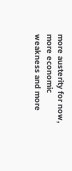more austerity for now, more economic weakness and more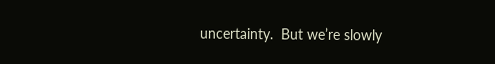uncertainty.  But we’re slowly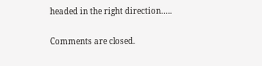headed in the right direction…..

Comments are closed.